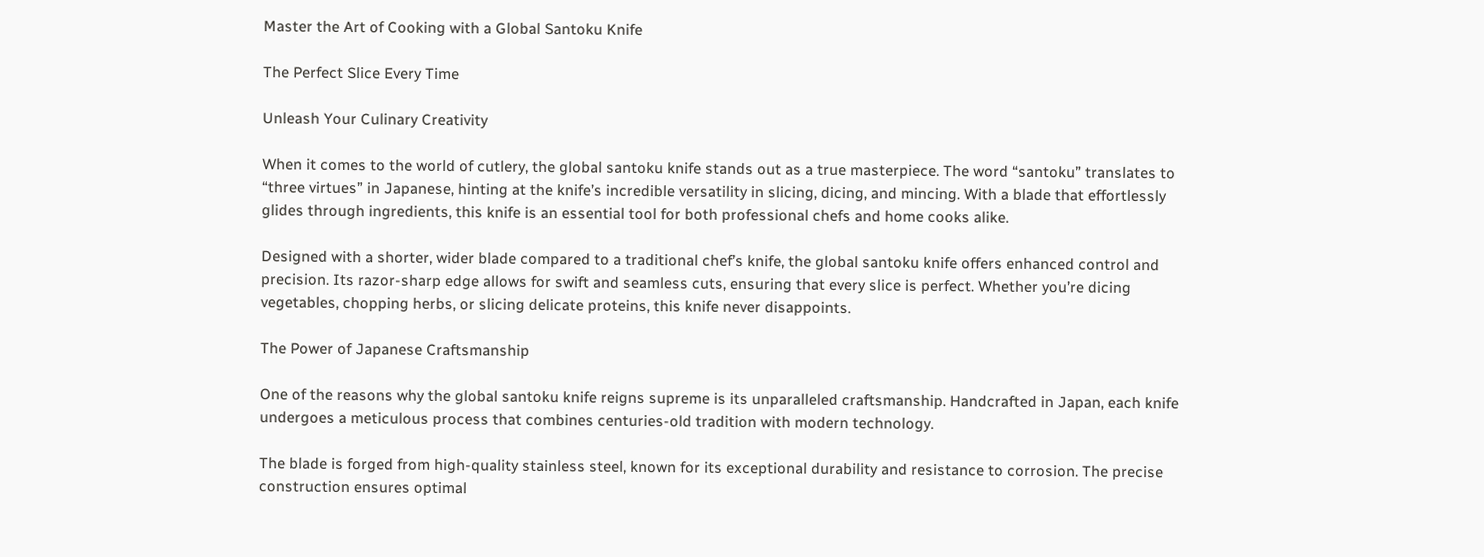Master the Art of Cooking with a Global Santoku Knife

The Perfect Slice Every Time

Unleash Your Culinary Creativity

When it comes to the world of cutlery, the global santoku knife stands out as a true masterpiece. The word “santoku” translates to “three virtues” in Japanese, hinting at the knife’s incredible versatility in slicing, dicing, and mincing. With a blade that effortlessly glides through ingredients, this knife is an essential tool for both professional chefs and home cooks alike.

Designed with a shorter, wider blade compared to a traditional chef’s knife, the global santoku knife offers enhanced control and precision. Its razor-sharp edge allows for swift and seamless cuts, ensuring that every slice is perfect. Whether you’re dicing vegetables, chopping herbs, or slicing delicate proteins, this knife never disappoints.

The Power of Japanese Craftsmanship

One of the reasons why the global santoku knife reigns supreme is its unparalleled craftsmanship. Handcrafted in Japan, each knife undergoes a meticulous process that combines centuries-old tradition with modern technology.

The blade is forged from high-quality stainless steel, known for its exceptional durability and resistance to corrosion. The precise construction ensures optimal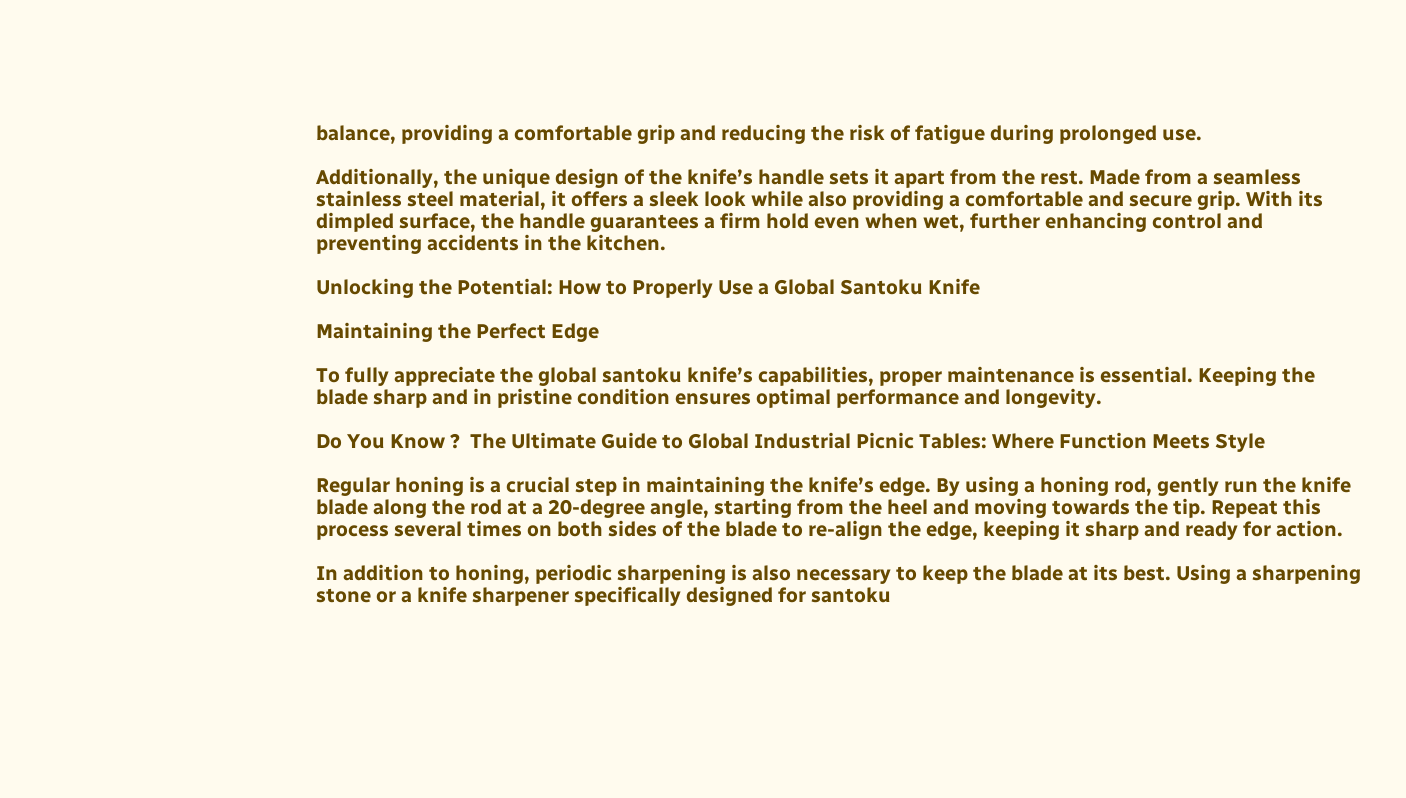balance, providing a comfortable grip and reducing the risk of fatigue during prolonged use.

Additionally, the unique design of the knife’s handle sets it apart from the rest. Made from a seamless stainless steel material, it offers a sleek look while also providing a comfortable and secure grip. With its dimpled surface, the handle guarantees a firm hold even when wet, further enhancing control and preventing accidents in the kitchen.

Unlocking the Potential: How to Properly Use a Global Santoku Knife

Maintaining the Perfect Edge

To fully appreciate the global santoku knife’s capabilities, proper maintenance is essential. Keeping the blade sharp and in pristine condition ensures optimal performance and longevity.

Do You Know ?  The Ultimate Guide to Global Industrial Picnic Tables: Where Function Meets Style

Regular honing is a crucial step in maintaining the knife’s edge. By using a honing rod, gently run the knife blade along the rod at a 20-degree angle, starting from the heel and moving towards the tip. Repeat this process several times on both sides of the blade to re-align the edge, keeping it sharp and ready for action.

In addition to honing, periodic sharpening is also necessary to keep the blade at its best. Using a sharpening stone or a knife sharpener specifically designed for santoku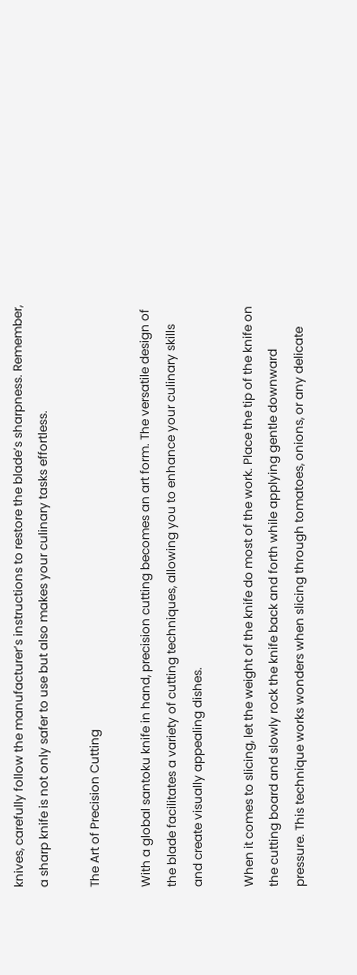knives, carefully follow the manufacturer’s instructions to restore the blade’s sharpness. Remember, a sharp knife is not only safer to use but also makes your culinary tasks effortless.

The Art of Precision Cutting

With a global santoku knife in hand, precision cutting becomes an art form. The versatile design of the blade facilitates a variety of cutting techniques, allowing you to enhance your culinary skills and create visually appealing dishes.

When it comes to slicing, let the weight of the knife do most of the work. Place the tip of the knife on the cutting board and slowly rock the knife back and forth while applying gentle downward pressure. This technique works wonders when slicing through tomatoes, onions, or any delicate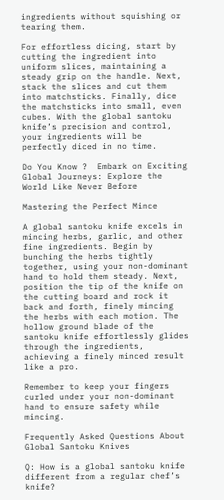ingredients without squishing or tearing them.

For effortless dicing, start by cutting the ingredient into uniform slices, maintaining a steady grip on the handle. Next, stack the slices and cut them into matchsticks. Finally, dice the matchsticks into small, even cubes. With the global santoku knife’s precision and control, your ingredients will be perfectly diced in no time.

Do You Know ?  Embark on Exciting Global Journeys: Explore the World Like Never Before

Mastering the Perfect Mince

A global santoku knife excels in mincing herbs, garlic, and other fine ingredients. Begin by bunching the herbs tightly together, using your non-dominant hand to hold them steady. Next, position the tip of the knife on the cutting board and rock it back and forth, finely mincing the herbs with each motion. The hollow ground blade of the santoku knife effortlessly glides through the ingredients, achieving a finely minced result like a pro.

Remember to keep your fingers curled under your non-dominant hand to ensure safety while mincing.

Frequently Asked Questions About Global Santoku Knives

Q: How is a global santoku knife different from a regular chef’s knife?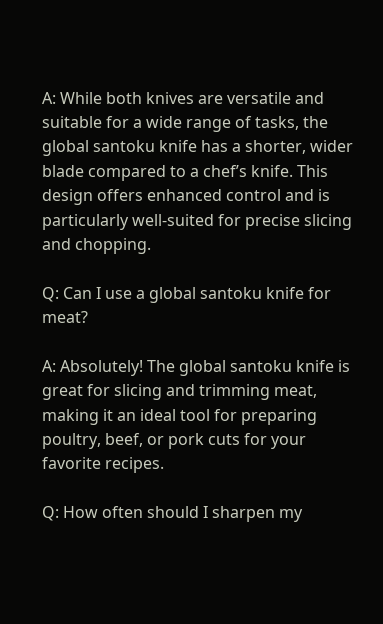A: While both knives are versatile and suitable for a wide range of tasks, the global santoku knife has a shorter, wider blade compared to a chef’s knife. This design offers enhanced control and is particularly well-suited for precise slicing and chopping.

Q: Can I use a global santoku knife for meat?

A: Absolutely! The global santoku knife is great for slicing and trimming meat, making it an ideal tool for preparing poultry, beef, or pork cuts for your favorite recipes.

Q: How often should I sharpen my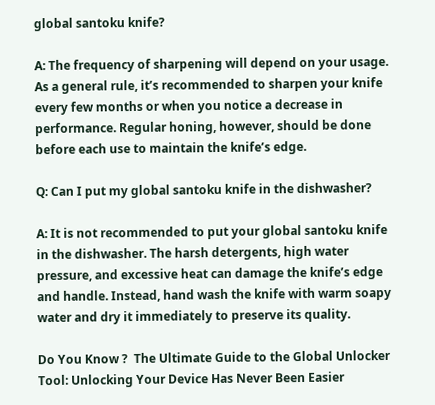global santoku knife?

A: The frequency of sharpening will depend on your usage. As a general rule, it’s recommended to sharpen your knife every few months or when you notice a decrease in performance. Regular honing, however, should be done before each use to maintain the knife’s edge.

Q: Can I put my global santoku knife in the dishwasher?

A: It is not recommended to put your global santoku knife in the dishwasher. The harsh detergents, high water pressure, and excessive heat can damage the knife’s edge and handle. Instead, hand wash the knife with warm soapy water and dry it immediately to preserve its quality.

Do You Know ?  The Ultimate Guide to the Global Unlocker Tool: Unlocking Your Device Has Never Been Easier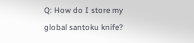Q: How do I store my global santoku knife?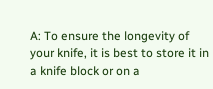A: To ensure the longevity of your knife, it is best to store it in a knife block or on a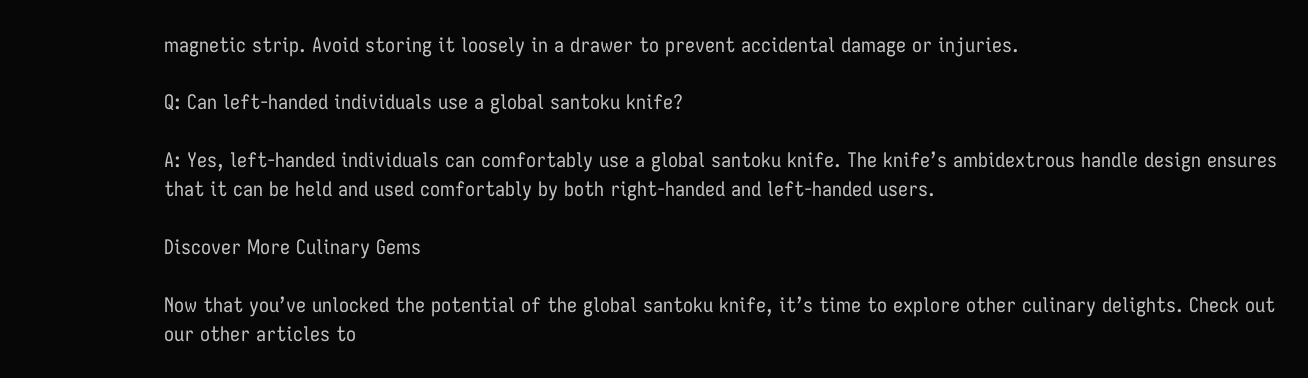magnetic strip. Avoid storing it loosely in a drawer to prevent accidental damage or injuries.

Q: Can left-handed individuals use a global santoku knife?

A: Yes, left-handed individuals can comfortably use a global santoku knife. The knife’s ambidextrous handle design ensures that it can be held and used comfortably by both right-handed and left-handed users.

Discover More Culinary Gems

Now that you’ve unlocked the potential of the global santoku knife, it’s time to explore other culinary delights. Check out our other articles to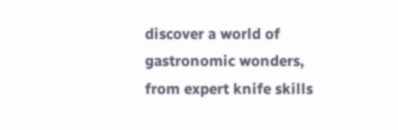discover a world of gastronomic wonders, from expert knife skills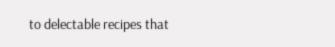to delectable recipes that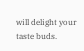will delight your taste buds.